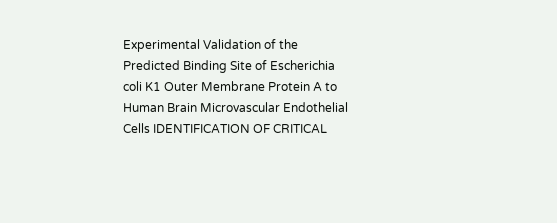Experimental Validation of the Predicted Binding Site of Escherichia coli K1 Outer Membrane Protein A to Human Brain Microvascular Endothelial Cells IDENTIFICATION OF CRITICAL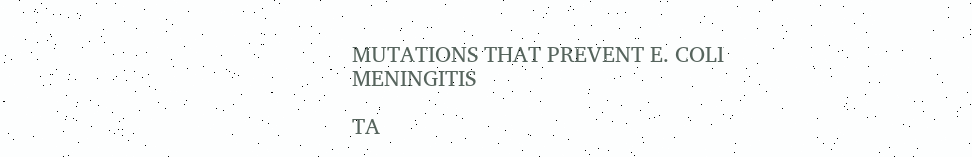MUTATIONS THAT PREVENT E. COLI MENINGITIS

TA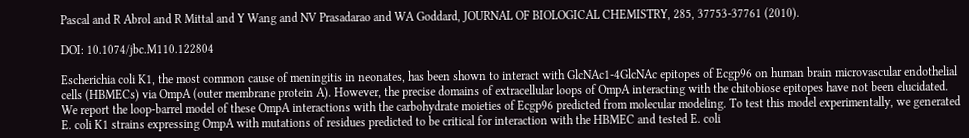Pascal and R Abrol and R Mittal and Y Wang and NV Prasadarao and WA Goddard, JOURNAL OF BIOLOGICAL CHEMISTRY, 285, 37753-37761 (2010).

DOI: 10.1074/jbc.M110.122804

Escherichia coli K1, the most common cause of meningitis in neonates, has been shown to interact with GlcNAc1-4GlcNAc epitopes of Ecgp96 on human brain microvascular endothelial cells (HBMECs) via OmpA (outer membrane protein A). However, the precise domains of extracellular loops of OmpA interacting with the chitobiose epitopes have not been elucidated. We report the loop-barrel model of these OmpA interactions with the carbohydrate moieties of Ecgp96 predicted from molecular modeling. To test this model experimentally, we generated E. coli K1 strains expressing OmpA with mutations of residues predicted to be critical for interaction with the HBMEC and tested E. coli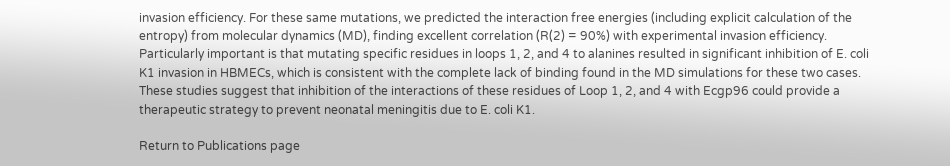invasion efficiency. For these same mutations, we predicted the interaction free energies (including explicit calculation of the entropy) from molecular dynamics (MD), finding excellent correlation (R(2) = 90%) with experimental invasion efficiency. Particularly important is that mutating specific residues in loops 1, 2, and 4 to alanines resulted in significant inhibition of E. coli K1 invasion in HBMECs, which is consistent with the complete lack of binding found in the MD simulations for these two cases. These studies suggest that inhibition of the interactions of these residues of Loop 1, 2, and 4 with Ecgp96 could provide a therapeutic strategy to prevent neonatal meningitis due to E. coli K1.

Return to Publications page